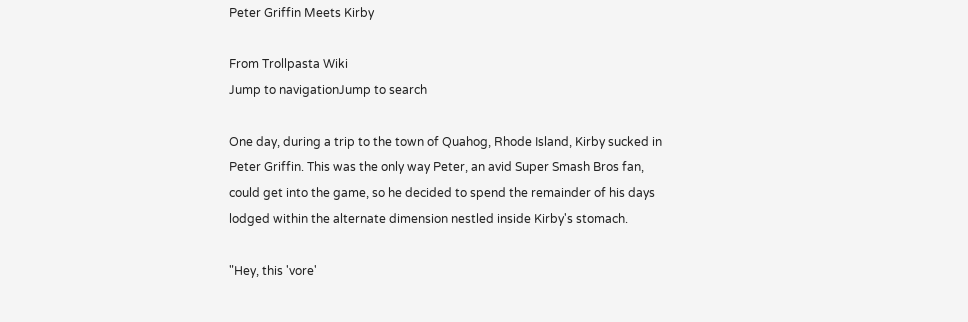Peter Griffin Meets Kirby

From Trollpasta Wiki
Jump to navigationJump to search

One day, during a trip to the town of Quahog, Rhode Island, Kirby sucked in Peter Griffin. This was the only way Peter, an avid Super Smash Bros fan, could get into the game, so he decided to spend the remainder of his days lodged within the alternate dimension nestled inside Kirby's stomach.

"Hey, this 'vore'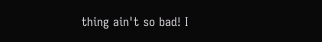thing ain't so bad! I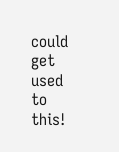could get used to this!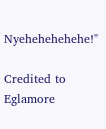Nyehehehehehe!"

Credited to Eglamore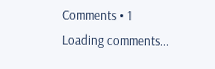Comments • 1
Loading comments...